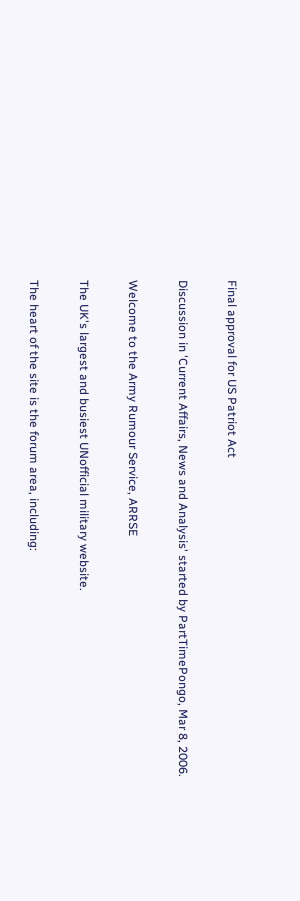Final approval for US Patriot Act

Discussion in 'Current Affairs, News and Analysis' started by PartTimePongo, Mar 8, 2006.

Welcome to the Army Rumour Service, ARRSE

The UK's largest and busiest UNofficial military website.

The heart of the site is the forum area, including: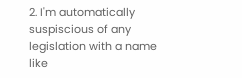2. I'm automatically suspiscious of any legislation with a name like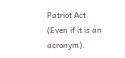Patriot Act. (Even if it is an acronym).